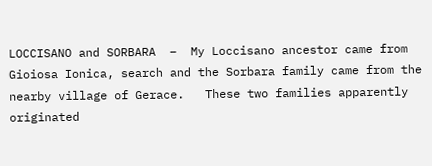LOCCISANO and SORBARA  –  My Loccisano ancestor came from Gioiosa Ionica, search and the Sorbara family came from the nearby village of Gerace.   These two families apparently originated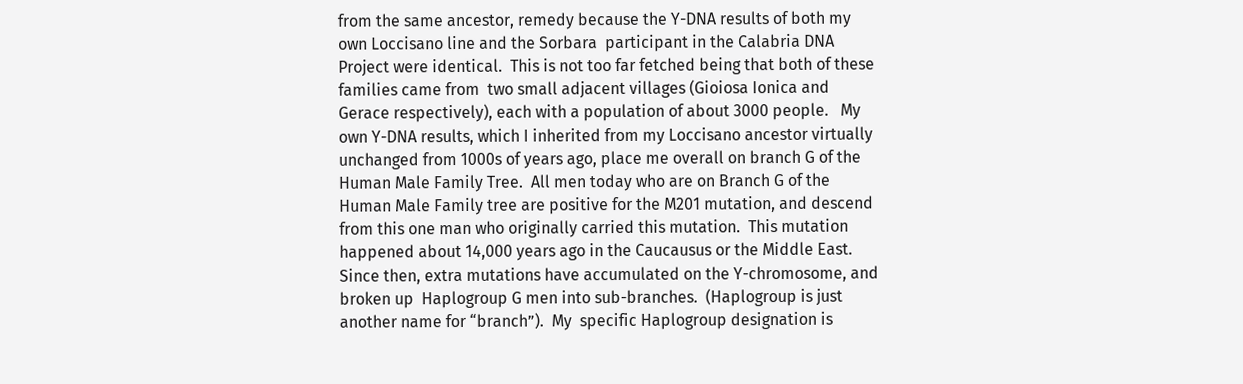from the same ancestor, remedy because the Y-DNA results of both my own Loccisano line and the Sorbara  participant in the Calabria DNA Project were identical.  This is not too far fetched being that both of these families came from  two small adjacent villages (Gioiosa Ionica and Gerace respectively), each with a population of about 3000 people.   My own Y-DNA results, which I inherited from my Loccisano ancestor virtually unchanged from 1000s of years ago, place me overall on branch G of the Human Male Family Tree.  All men today who are on Branch G of the Human Male Family tree are positive for the M201 mutation, and descend from this one man who originally carried this mutation.  This mutation happened about 14,000 years ago in the Caucausus or the Middle East.  Since then, extra mutations have accumulated on the Y-chromosome, and broken up  Haplogroup G men into sub-branches.  (Haplogroup is just another name for “branch”).  My  specific Haplogroup designation is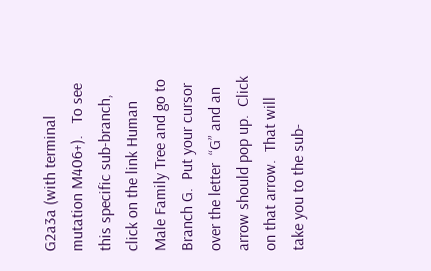G2a3a (with terminal mutation M406+).   To see this specific sub-branch, click on the link Human Male Family Tree and go to Branch G.  Put your cursor over the letter  “G” and an arrow should pop up.  Click on that arrow.  That will take you to the sub-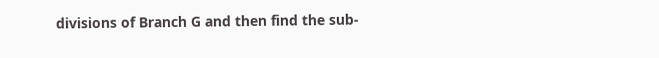divisions of Branch G and then find the sub-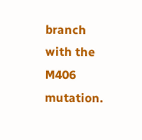branch with the M406 mutation.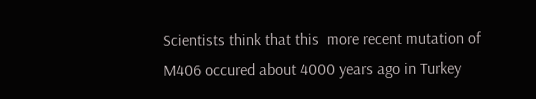Scientists think that this  more recent mutation of M406 occured about 4000 years ago in Turkey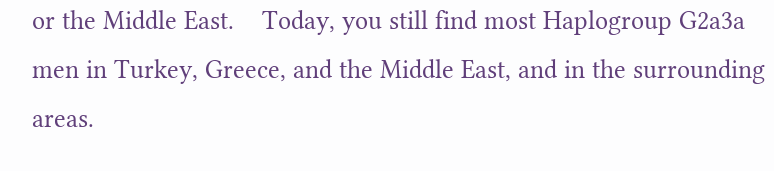or the Middle East.    Today, you still find most Haplogroup G2a3a men in Turkey, Greece, and the Middle East, and in the surrounding areas.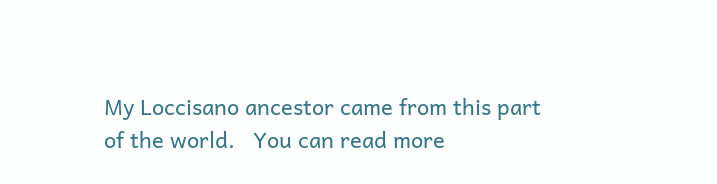My Loccisano ancestor came from this part of the world.   You can read more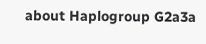about Haplogroup G2a3a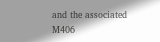and the associated M406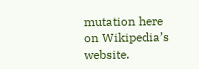mutation here on Wikipedia’s website.